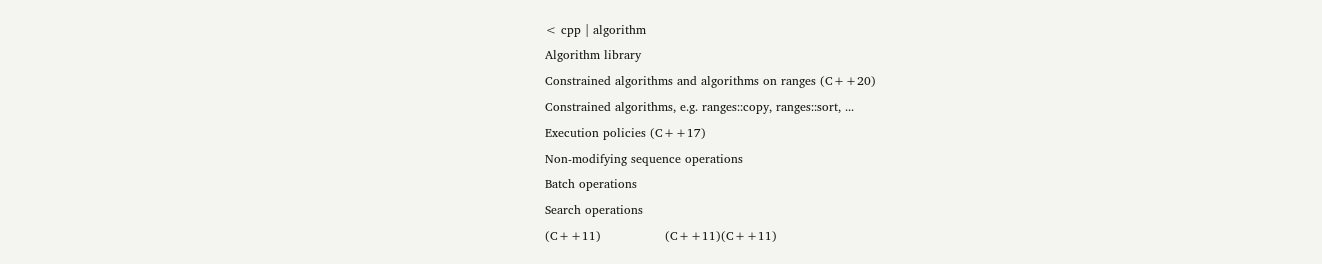< cpp | algorithm
Algorithm library
Constrained algorithms and algorithms on ranges (C++20)
Constrained algorithms, e.g. ranges::copy, ranges::sort, ...
Execution policies (C++17)
Non-modifying sequence operations
Batch operations
Search operations
(C++11)                (C++11)(C++11)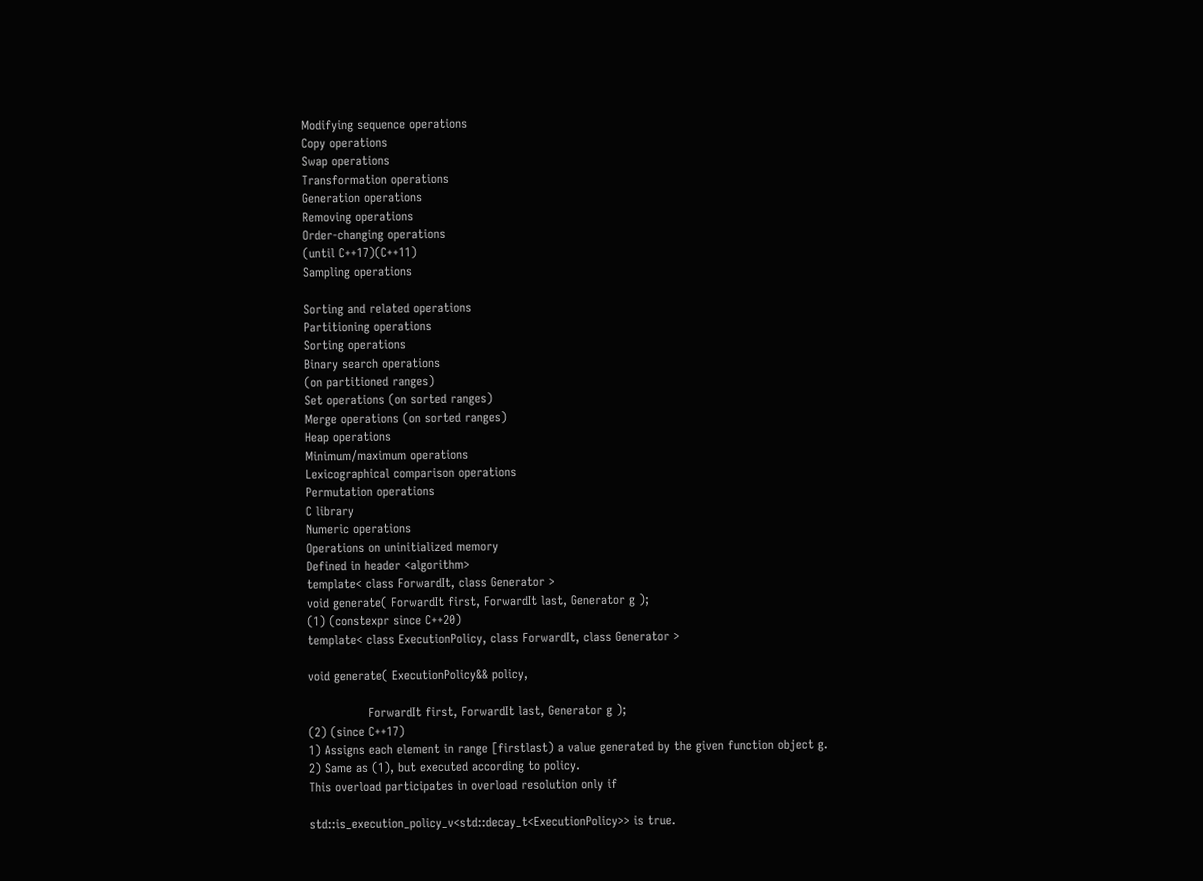Modifying sequence operations
Copy operations
Swap operations
Transformation operations
Generation operations
Removing operations
Order-changing operations
(until C++17)(C++11)
Sampling operations

Sorting and related operations
Partitioning operations
Sorting operations
Binary search operations
(on partitioned ranges)
Set operations (on sorted ranges)
Merge operations (on sorted ranges)
Heap operations
Minimum/maximum operations
Lexicographical comparison operations
Permutation operations
C library
Numeric operations
Operations on uninitialized memory
Defined in header <algorithm>
template< class ForwardIt, class Generator >
void generate( ForwardIt first, ForwardIt last, Generator g );
(1) (constexpr since C++20)
template< class ExecutionPolicy, class ForwardIt, class Generator >

void generate( ExecutionPolicy&& policy,

               ForwardIt first, ForwardIt last, Generator g );
(2) (since C++17)
1) Assigns each element in range [firstlast) a value generated by the given function object g.
2) Same as (1), but executed according to policy.
This overload participates in overload resolution only if

std::is_execution_policy_v<std::decay_t<ExecutionPolicy>> is true.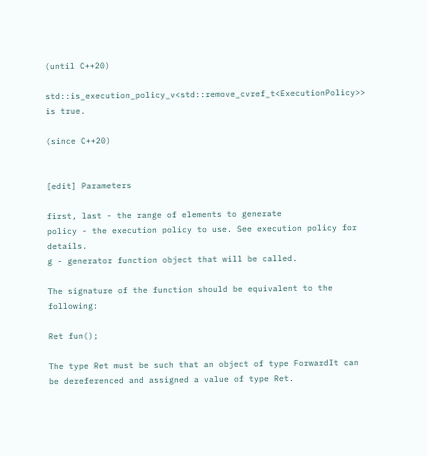(until C++20)

std::is_execution_policy_v<std::remove_cvref_t<ExecutionPolicy>> is true.

(since C++20)


[edit] Parameters

first, last - the range of elements to generate
policy - the execution policy to use. See execution policy for details.
g - generator function object that will be called.

The signature of the function should be equivalent to the following:

Ret fun();

The type Ret must be such that an object of type ForwardIt can be dereferenced and assigned a value of type Ret.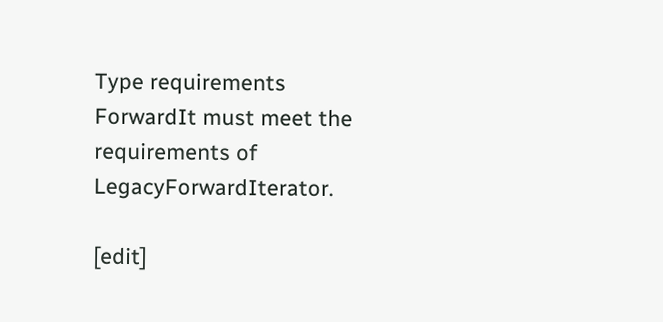Type requirements
ForwardIt must meet the requirements of LegacyForwardIterator.

[edit]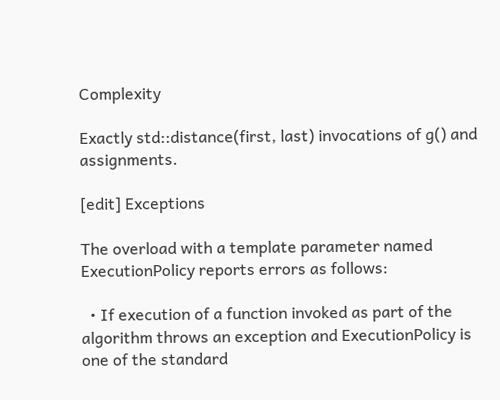Complexity

Exactly std::distance(first, last) invocations of g() and assignments.

[edit] Exceptions

The overload with a template parameter named ExecutionPolicy reports errors as follows:

  • If execution of a function invoked as part of the algorithm throws an exception and ExecutionPolicy is one of the standard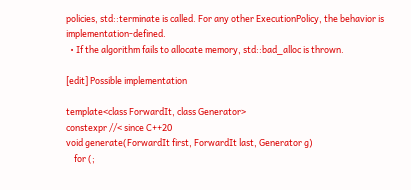policies, std::terminate is called. For any other ExecutionPolicy, the behavior is implementation-defined.
  • If the algorithm fails to allocate memory, std::bad_alloc is thrown.

[edit] Possible implementation

template<class ForwardIt, class Generator>
constexpr //< since C++20
void generate(ForwardIt first, ForwardIt last, Generator g)
    for (;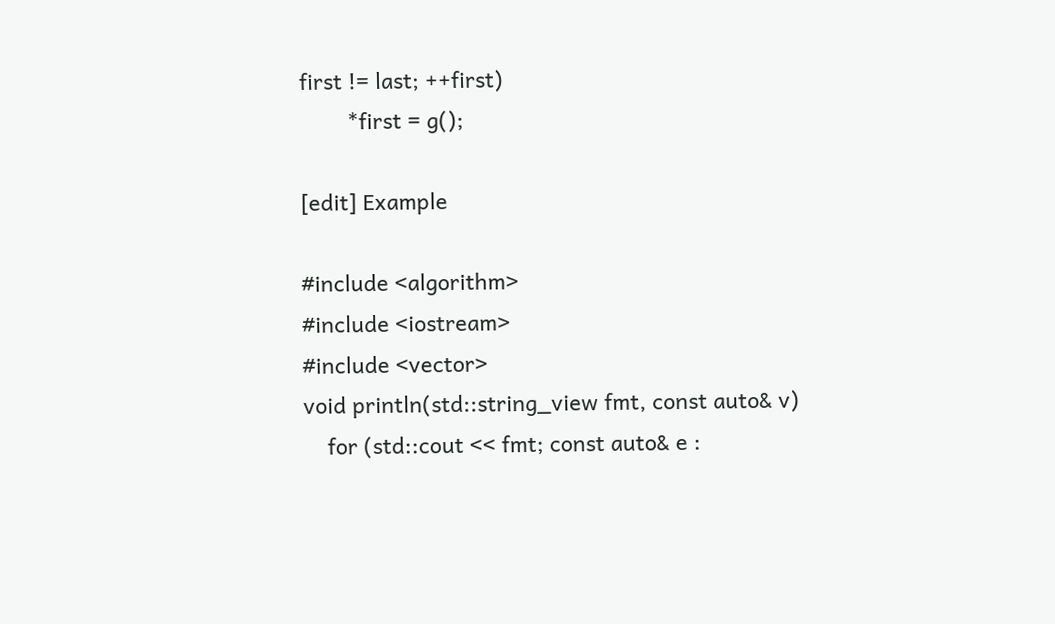first != last; ++first)
        *first = g();

[edit] Example

#include <algorithm>
#include <iostream>
#include <vector>
void println(std::string_view fmt, const auto& v)
    for (std::cout << fmt; const auto& e :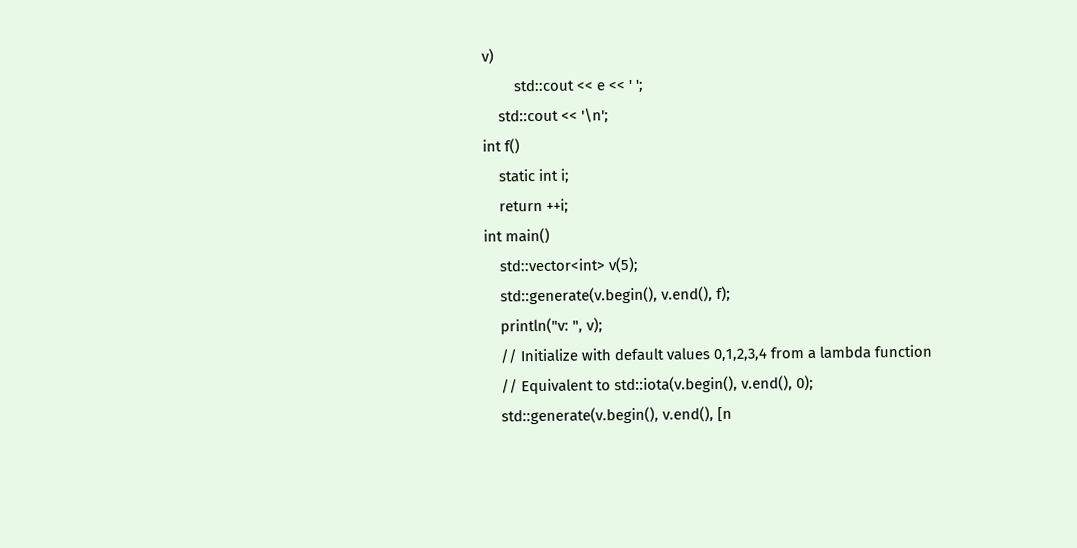v)
        std::cout << e << ' ';
    std::cout << '\n';
int f()
    static int i;
    return ++i;
int main()
    std::vector<int> v(5);
    std::generate(v.begin(), v.end(), f);
    println("v: ", v);
    // Initialize with default values 0,1,2,3,4 from a lambda function
    // Equivalent to std::iota(v.begin(), v.end(), 0);
    std::generate(v.begin(), v.end(), [n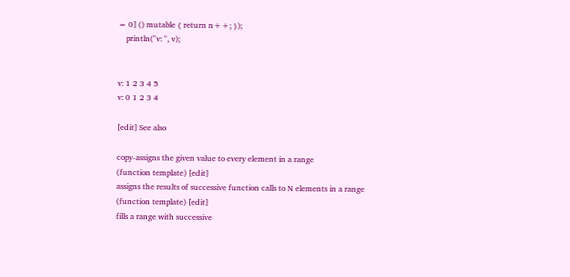= 0] () mutable { return n++; });
    println("v: ", v);


v: 1 2 3 4 5
v: 0 1 2 3 4

[edit] See also

copy-assigns the given value to every element in a range
(function template) [edit]
assigns the results of successive function calls to N elements in a range
(function template) [edit]
fills a range with successive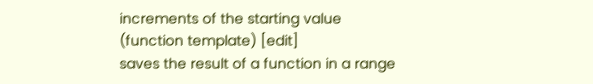increments of the starting value
(function template) [edit]
saves the result of a function in a range